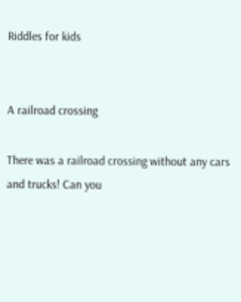Riddles for kids


A railroad crossing

There was a railroad crossing without any cars and trucks! Can you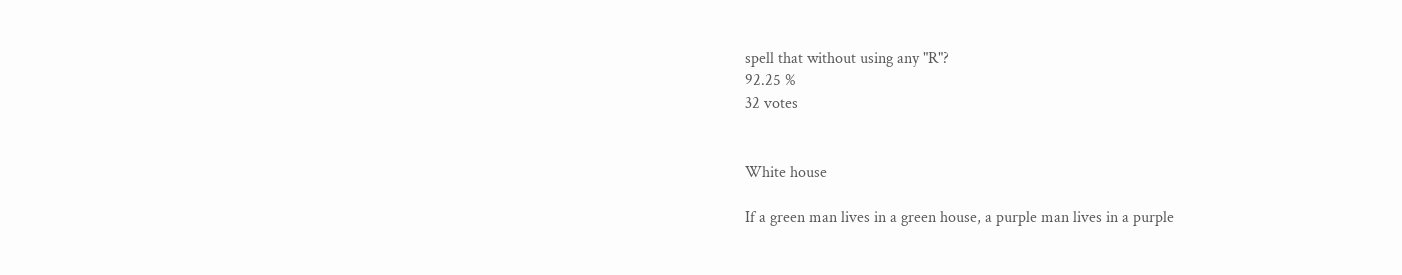spell that without using any "R"?
92.25 %
32 votes


White house

If a green man lives in a green house, a purple man lives in a purple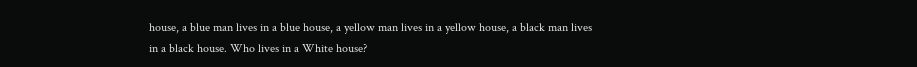house, a blue man lives in a blue house, a yellow man lives in a yellow house, a black man lives in a black house. Who lives in a White house?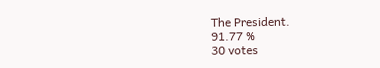The President.
91.77 %
30 votes